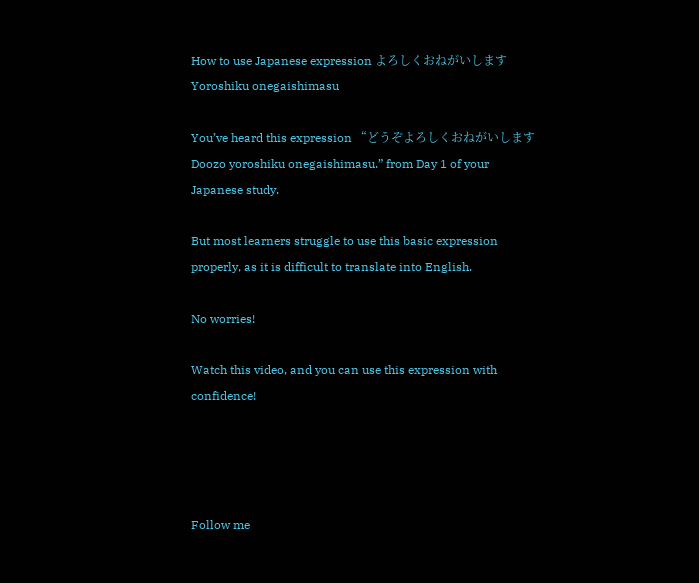How to use Japanese expression よろしくおねがいします Yoroshiku onegaishimasu

You’ve heard this expression “どうぞよろしくおねがいします Doozo yoroshiku onegaishimasu.” from Day 1 of your Japanese study.

But most learners struggle to use this basic expression properly, as it is difficult to translate into English.

No worries!

Watch this video, and you can use this expression with confidence!




Follow me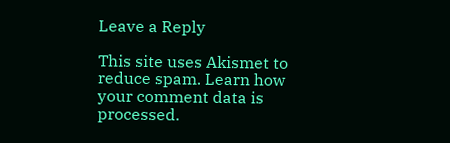Leave a Reply

This site uses Akismet to reduce spam. Learn how your comment data is processed.